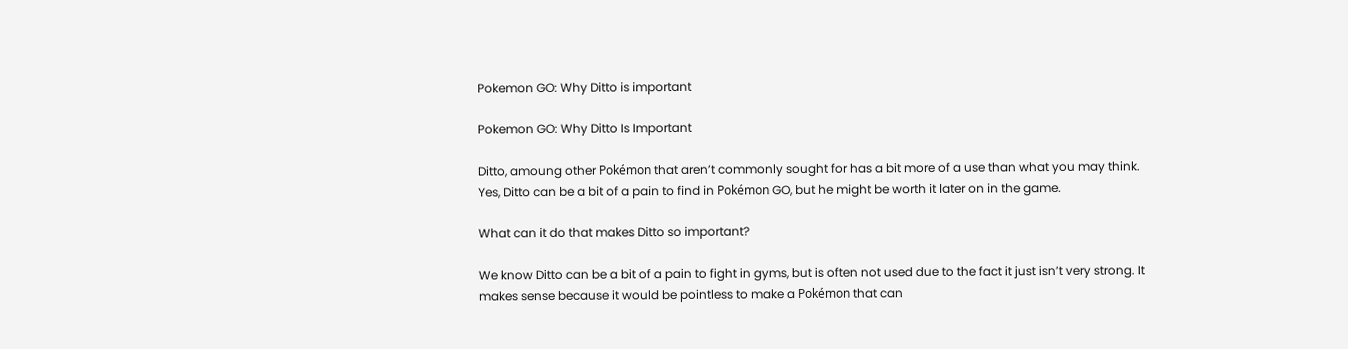Pokemon GO: Why Ditto is important

Pokemon GO: Why Ditto Is Important

Ditto, amoung other Pokémon that aren’t commonly sought for has a bit more of a use than what you may think. Yes, Ditto can be a bit of a pain to find in Pokémon GO, but he might be worth it later on in the game.

What can it do that makes Ditto so important?

We know Ditto can be a bit of a pain to fight in gyms, but is often not used due to the fact it just isn’t very strong. It makes sense because it would be pointless to make a Pokémon that can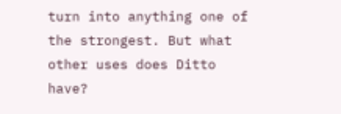turn into anything one of the strongest. But what other uses does Ditto have?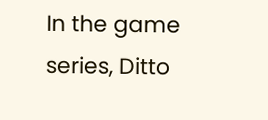In the game series, Ditto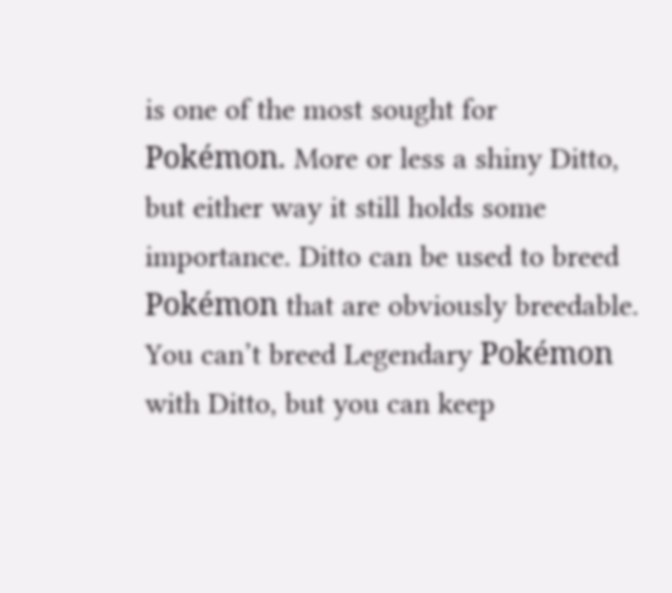is one of the most sought for Pokémon. More or less a shiny Ditto, but either way it still holds some importance. Ditto can be used to breed Pokémon that are obviously breedable. You can’t breed Legendary Pokémon with Ditto, but you can keep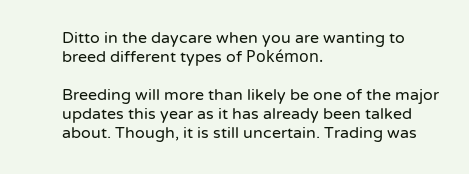Ditto in the daycare when you are wanting to breed different types of Pokémon.

Breeding will more than likely be one of the major updates this year as it has already been talked about. Though, it is still uncertain. Trading was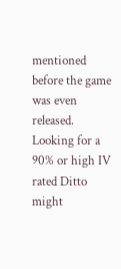mentioned before the game was even released. Looking for a 90% or high IV rated Ditto might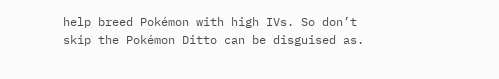help breed Pokémon with high IVs. So don’t skip the Pokémon Ditto can be disguised as.